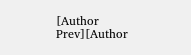[Author Prev][Author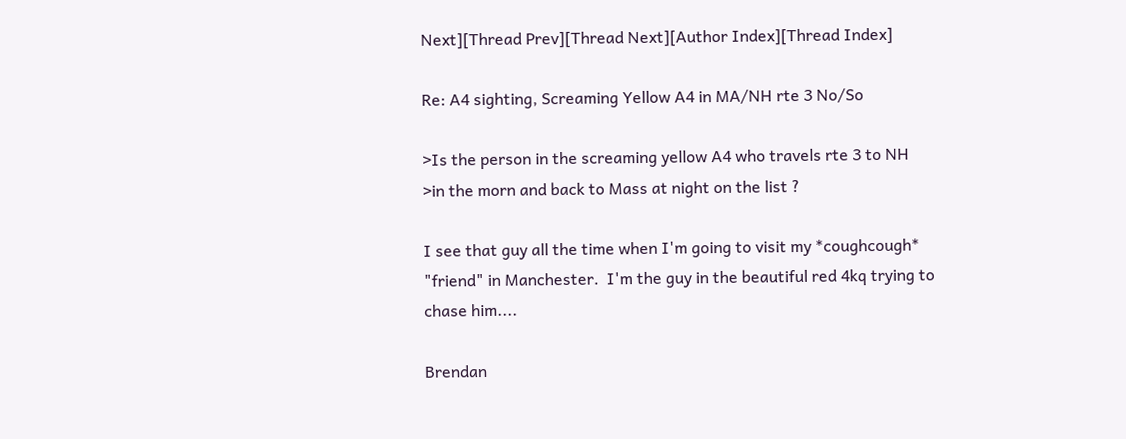Next][Thread Prev][Thread Next][Author Index][Thread Index]

Re: A4 sighting, Screaming Yellow A4 in MA/NH rte 3 No/So

>Is the person in the screaming yellow A4 who travels rte 3 to NH
>in the morn and back to Mass at night on the list ?

I see that guy all the time when I'm going to visit my *coughcough*
"friend" in Manchester.  I'm the guy in the beautiful red 4kq trying to
chase him....

Brendan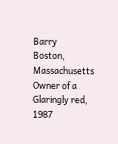Barry
Boston, Massachusetts
Owner of a Glaringly red,
1987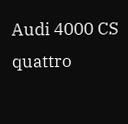Audi 4000 CS quattro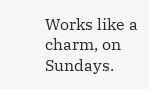Works like a charm, on Sundays.